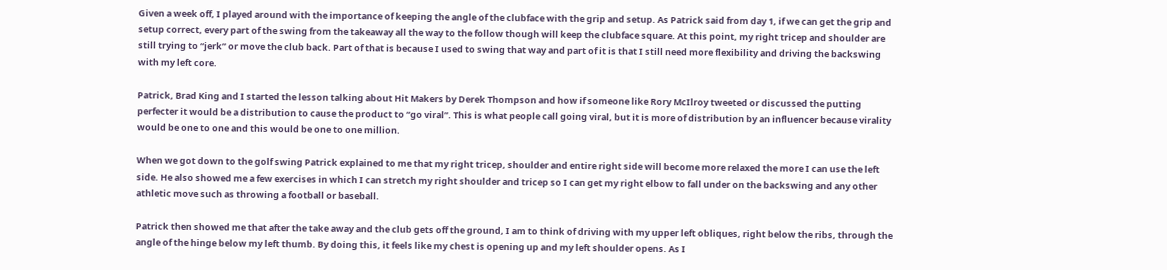Given a week off, I played around with the importance of keeping the angle of the clubface with the grip and setup. As Patrick said from day 1, if we can get the grip and setup correct, every part of the swing from the takeaway all the way to the follow though will keep the clubface square. At this point, my right tricep and shoulder are still trying to “jerk” or move the club back. Part of that is because I used to swing that way and part of it is that I still need more flexibility and driving the backswing with my left core.

Patrick, Brad King and I started the lesson talking about Hit Makers by Derek Thompson and how if someone like Rory McIlroy tweeted or discussed the putting perfecter it would be a distribution to cause the product to “go viral”. This is what people call going viral, but it is more of distribution by an influencer because virality would be one to one and this would be one to one million.

When we got down to the golf swing Patrick explained to me that my right tricep, shoulder and entire right side will become more relaxed the more I can use the left side. He also showed me a few exercises in which I can stretch my right shoulder and tricep so I can get my right elbow to fall under on the backswing and any other athletic move such as throwing a football or baseball.

Patrick then showed me that after the take away and the club gets off the ground, I am to think of driving with my upper left obliques, right below the ribs, through the angle of the hinge below my left thumb. By doing this, it feels like my chest is opening up and my left shoulder opens. As I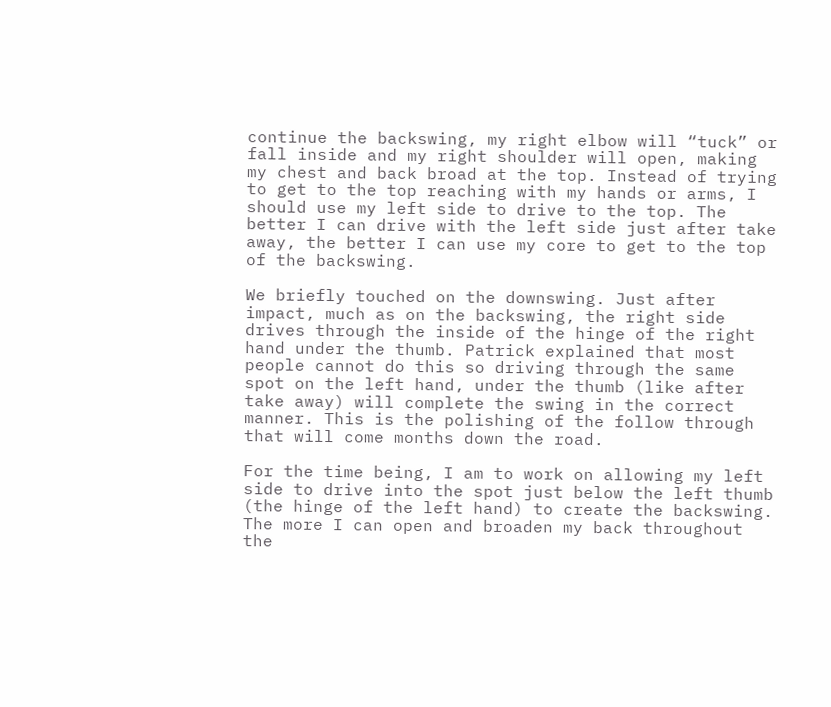continue the backswing, my right elbow will “tuck” or fall inside and my right shoulder will open, making my chest and back broad at the top. Instead of trying to get to the top reaching with my hands or arms, I should use my left side to drive to the top. The better I can drive with the left side just after take away, the better I can use my core to get to the top of the backswing.

We briefly touched on the downswing. Just after impact, much as on the backswing, the right side drives through the inside of the hinge of the right hand under the thumb. Patrick explained that most people cannot do this so driving through the same spot on the left hand, under the thumb (like after take away) will complete the swing in the correct manner. This is the polishing of the follow through that will come months down the road.

For the time being, I am to work on allowing my left side to drive into the spot just below the left thumb (the hinge of the left hand) to create the backswing. The more I can open and broaden my back throughout the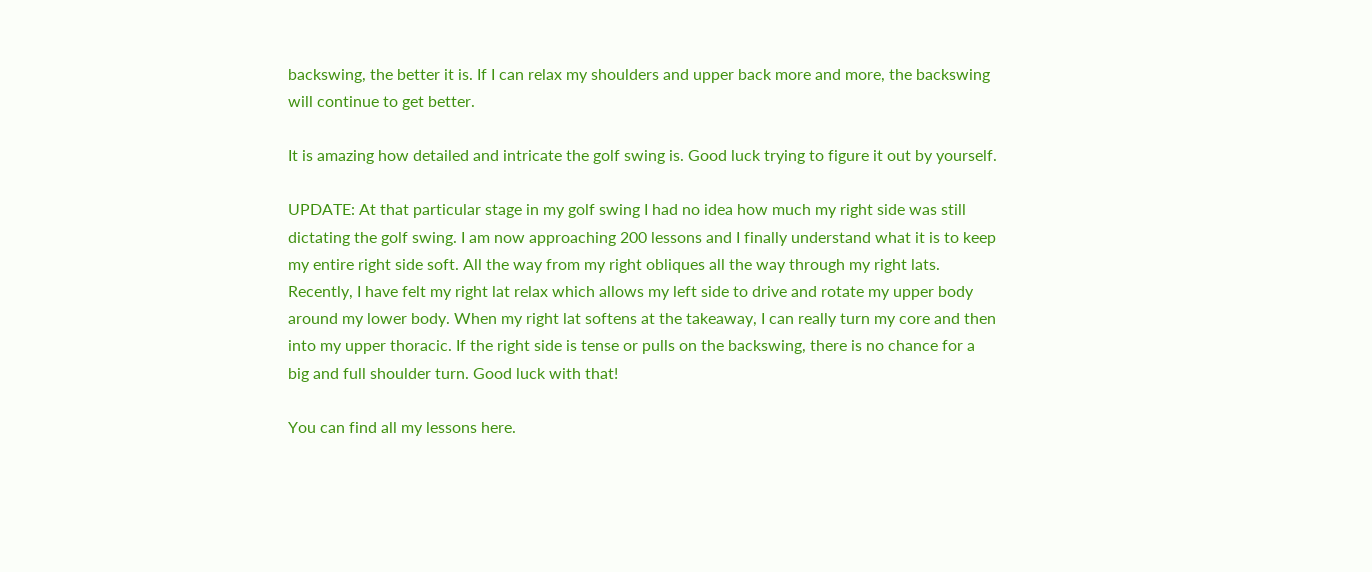backswing, the better it is. If I can relax my shoulders and upper back more and more, the backswing will continue to get better.

It is amazing how detailed and intricate the golf swing is. Good luck trying to figure it out by yourself.

UPDATE: At that particular stage in my golf swing I had no idea how much my right side was still dictating the golf swing. I am now approaching 200 lessons and I finally understand what it is to keep my entire right side soft. All the way from my right obliques all the way through my right lats. Recently, I have felt my right lat relax which allows my left side to drive and rotate my upper body around my lower body. When my right lat softens at the takeaway, I can really turn my core and then into my upper thoracic. If the right side is tense or pulls on the backswing, there is no chance for a big and full shoulder turn. Good luck with that!

You can find all my lessons here.